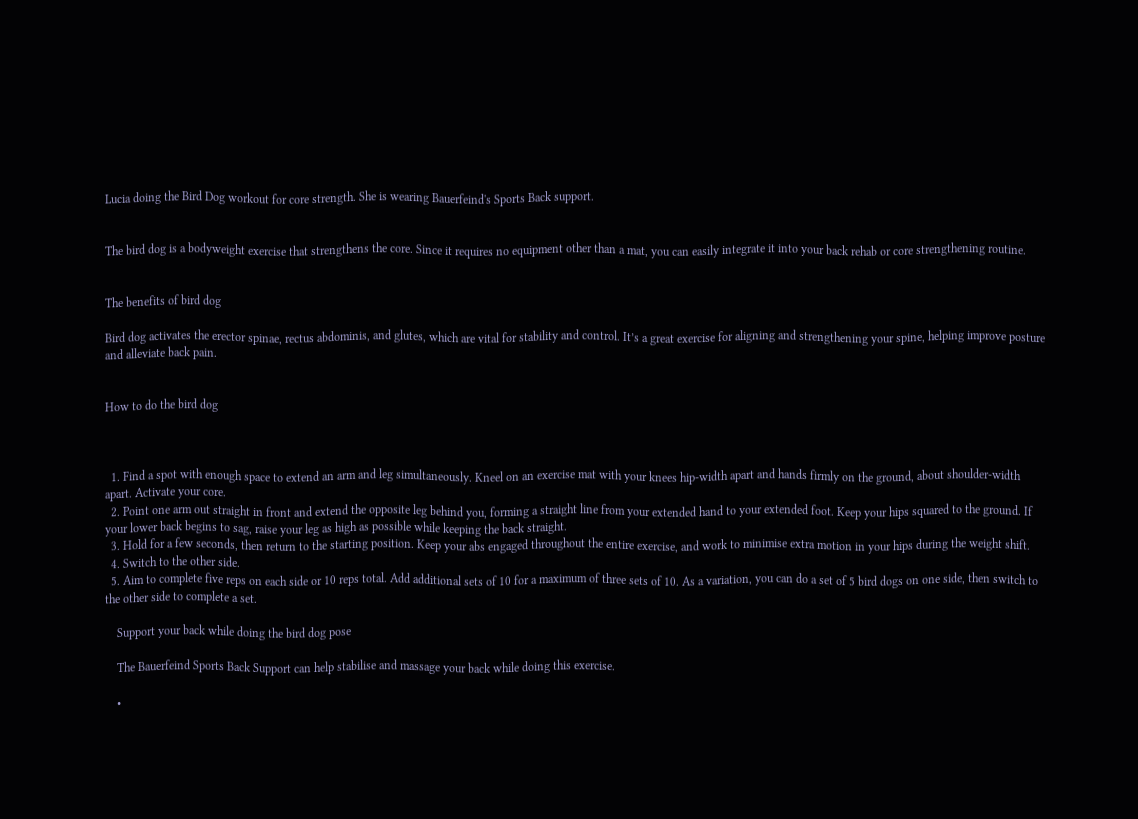Lucia doing the Bird Dog workout for core strength. She is wearing Bauerfeind's Sports Back support.


The bird dog is a bodyweight exercise that strengthens the core. Since it requires no equipment other than a mat, you can easily integrate it into your back rehab or core strengthening routine.


The benefits of bird dog

Bird dog activates the erector spinae, rectus abdominis, and glutes, which are vital for stability and control. It’s a great exercise for aligning and strengthening your spine, helping improve posture and alleviate back pain.


How to do the bird dog



  1. Find a spot with enough space to extend an arm and leg simultaneously. Kneel on an exercise mat with your knees hip-width apart and hands firmly on the ground, about shoulder-width apart. Activate your core.
  2. Point one arm out straight in front and extend the opposite leg behind you, forming a straight line from your extended hand to your extended foot. Keep your hips squared to the ground. If your lower back begins to sag, raise your leg as high as possible while keeping the back straight.
  3. Hold for a few seconds, then return to the starting position. Keep your abs engaged throughout the entire exercise, and work to minimise extra motion in your hips during the weight shift.
  4. Switch to the other side.
  5. Aim to complete five reps on each side or 10 reps total. Add additional sets of 10 for a maximum of three sets of 10. As a variation, you can do a set of 5 bird dogs on one side, then switch to the other side to complete a set.

    Support your back while doing the bird dog pose

    The Bauerfeind Sports Back Support can help stabilise and massage your back while doing this exercise.

    •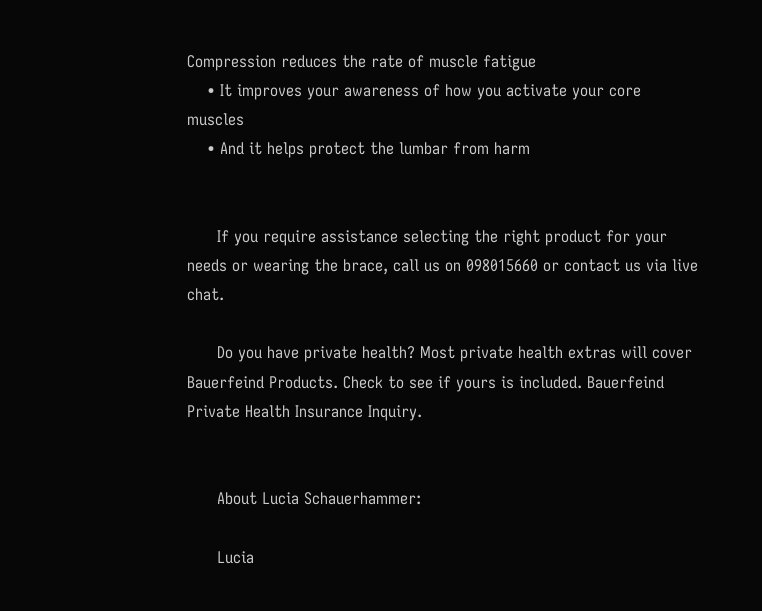Compression reduces the rate of muscle fatigue
    • It improves your awareness of how you activate your core muscles
    • And it helps protect the lumbar from harm


      If you require assistance selecting the right product for your needs or wearing the brace, call us on 098015660 or contact us via live chat.

      Do you have private health? Most private health extras will cover Bauerfeind Products. Check to see if yours is included. Bauerfeind Private Health Insurance Inquiry.


      About Lucia Schauerhammer:

      Lucia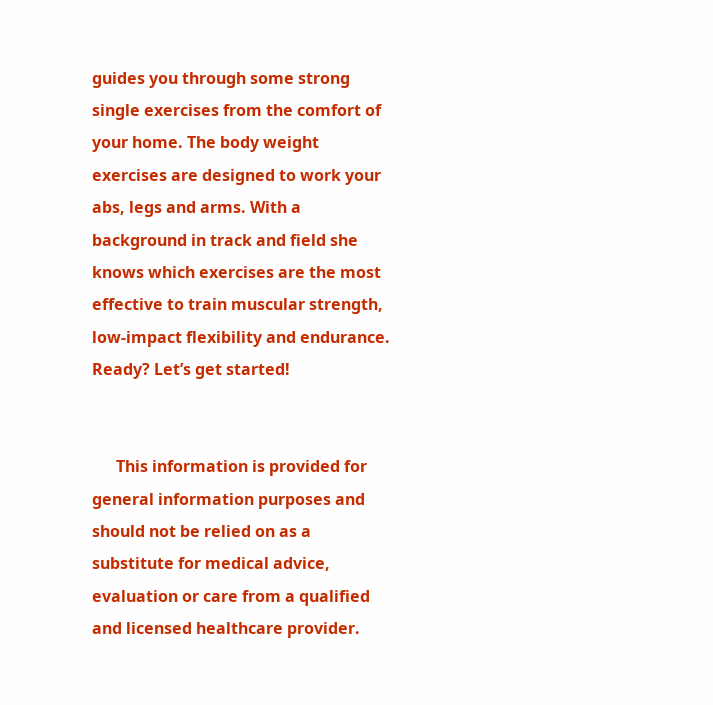guides you through some strong single exercises from the comfort of your home. The body weight exercises are designed to work your abs, legs and arms. With a background in track and field she knows which exercises are the most effective to train muscular strength, low-impact flexibility and endurance. Ready? Let’s get started!


      This information is provided for general information purposes and should not be relied on as a substitute for medical advice, evaluation or care from a qualified and licensed healthcare provider.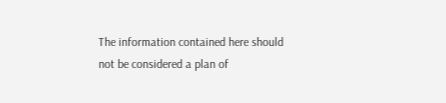The information contained here should not be considered a plan of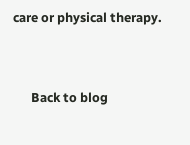care or physical therapy.


      Back to blog